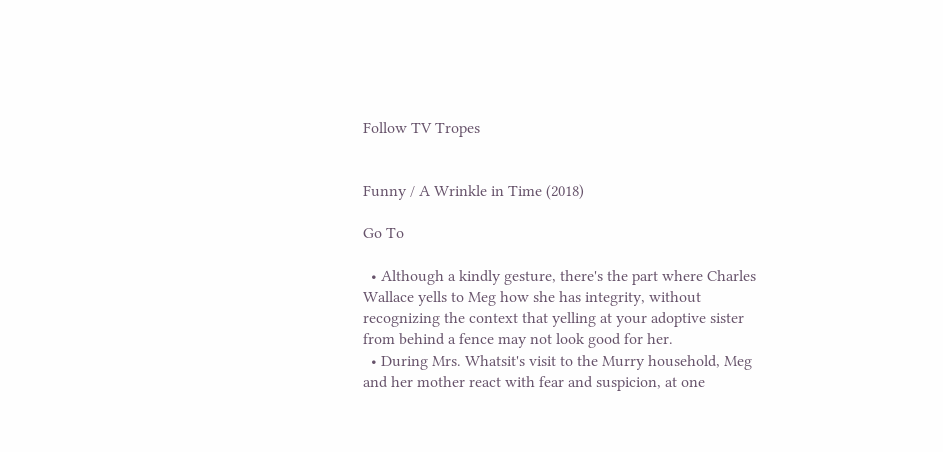Follow TV Tropes


Funny / A Wrinkle in Time (2018)

Go To

  • Although a kindly gesture, there's the part where Charles Wallace yells to Meg how she has integrity, without recognizing the context that yelling at your adoptive sister from behind a fence may not look good for her.
  • During Mrs. Whatsit's visit to the Murry household, Meg and her mother react with fear and suspicion, at one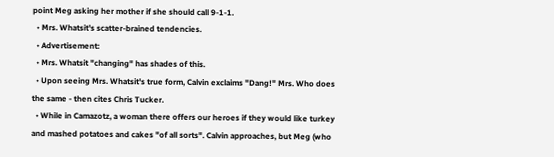point Meg asking her mother if she should call 9-1-1.
  • Mrs. Whatsit's scatter-brained tendencies.
  • Advertisement:
  • Mrs. Whatsit "changing" has shades of this.
  • Upon seeing Mrs. Whatsit's true form, Calvin exclaims "Dang!" Mrs. Who does the same - then cites Chris Tucker.
  • While in Camazotz, a woman there offers our heroes if they would like turkey and mashed potatoes and cakes "of all sorts". Calvin approaches, but Meg (who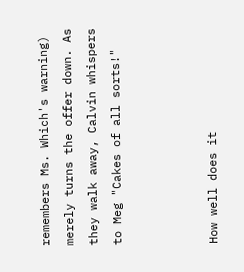remembers Ms. Which's warning) merely turns the offer down. As they walk away, Calvin whispers to Meg "Cakes of all sorts!"



How well does it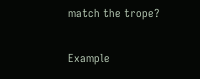match the trope?

Example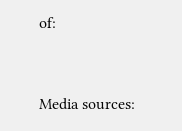of:


Media sources: